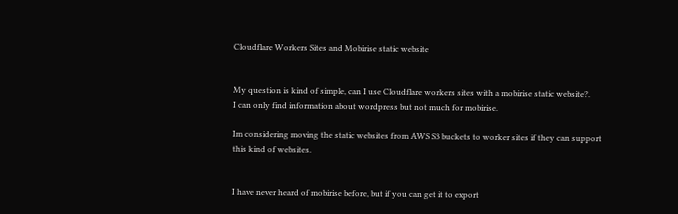Cloudflare Workers Sites and Mobirise static website


My question is kind of simple, can I use Cloudflare workers sites with a mobirise static website?.
I can only find information about wordpress but not much for mobirise.

Im considering moving the static websites from AWS S3 buckets to worker sites if they can support this kind of websites.


I have never heard of mobirise before, but if you can get it to export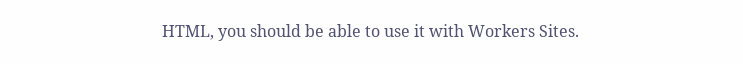HTML, you should be able to use it with Workers Sites.